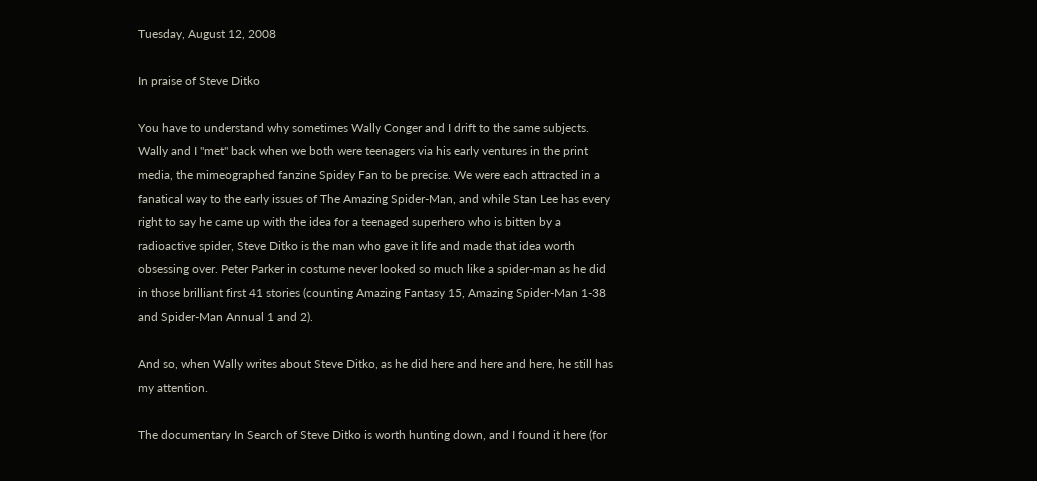Tuesday, August 12, 2008

In praise of Steve Ditko

You have to understand why sometimes Wally Conger and I drift to the same subjects. Wally and I "met" back when we both were teenagers via his early ventures in the print media, the mimeographed fanzine Spidey Fan to be precise. We were each attracted in a fanatical way to the early issues of The Amazing Spider-Man, and while Stan Lee has every right to say he came up with the idea for a teenaged superhero who is bitten by a radioactive spider, Steve Ditko is the man who gave it life and made that idea worth obsessing over. Peter Parker in costume never looked so much like a spider-man as he did in those brilliant first 41 stories (counting Amazing Fantasy 15, Amazing Spider-Man 1-38 and Spider-Man Annual 1 and 2).

And so, when Wally writes about Steve Ditko, as he did here and here and here, he still has my attention.

The documentary In Search of Steve Ditko is worth hunting down, and I found it here (for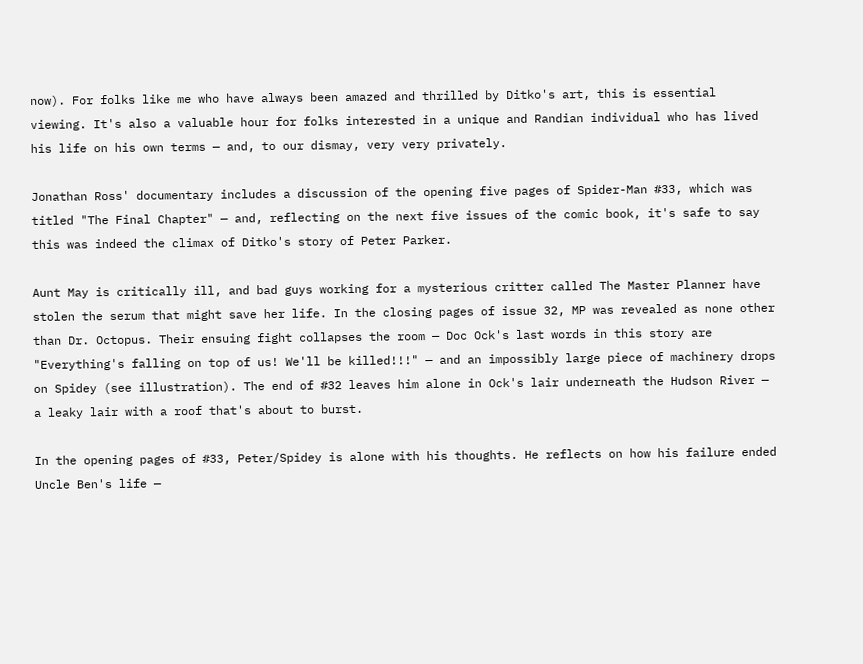now). For folks like me who have always been amazed and thrilled by Ditko's art, this is essential viewing. It's also a valuable hour for folks interested in a unique and Randian individual who has lived his life on his own terms — and, to our dismay, very very privately.

Jonathan Ross' documentary includes a discussion of the opening five pages of Spider-Man #33, which was titled "The Final Chapter" — and, reflecting on the next five issues of the comic book, it's safe to say this was indeed the climax of Ditko's story of Peter Parker.

Aunt May is critically ill, and bad guys working for a mysterious critter called The Master Planner have stolen the serum that might save her life. In the closing pages of issue 32, MP was revealed as none other than Dr. Octopus. Their ensuing fight collapses the room — Doc Ock's last words in this story are "Everything's falling on top of us! We'll be killed!!!" — and an impossibly large piece of machinery drops on Spidey (see illustration). The end of #32 leaves him alone in Ock's lair underneath the Hudson River — a leaky lair with a roof that's about to burst.

In the opening pages of #33, Peter/Spidey is alone with his thoughts. He reflects on how his failure ended Uncle Ben's life —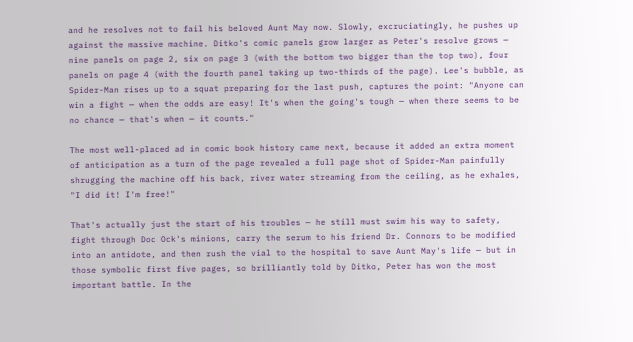and he resolves not to fail his beloved Aunt May now. Slowly, excruciatingly, he pushes up against the massive machine. Ditko's comic panels grow larger as Peter's resolve grows — nine panels on page 2, six on page 3 (with the bottom two bigger than the top two), four panels on page 4 (with the fourth panel taking up two-thirds of the page). Lee's bubble, as Spider-Man rises up to a squat preparing for the last push, captures the point: "Anyone can win a fight — when the odds are easy! It's when the going's tough — when there seems to be no chance — that's when — it counts."

The most well-placed ad in comic book history came next, because it added an extra moment of anticipation as a turn of the page revealed a full page shot of Spider-Man painfully shrugging the machine off his back, river water streaming from the ceiling, as he exhales, "I did it! I'm free!"

That's actually just the start of his troubles — he still must swim his way to safety, fight through Doc Ock's minions, carry the serum to his friend Dr. Connors to be modified into an antidote, and then rush the vial to the hospital to save Aunt May's life — but in those symbolic first five pages, so brilliantly told by Ditko, Peter has won the most important battle. In the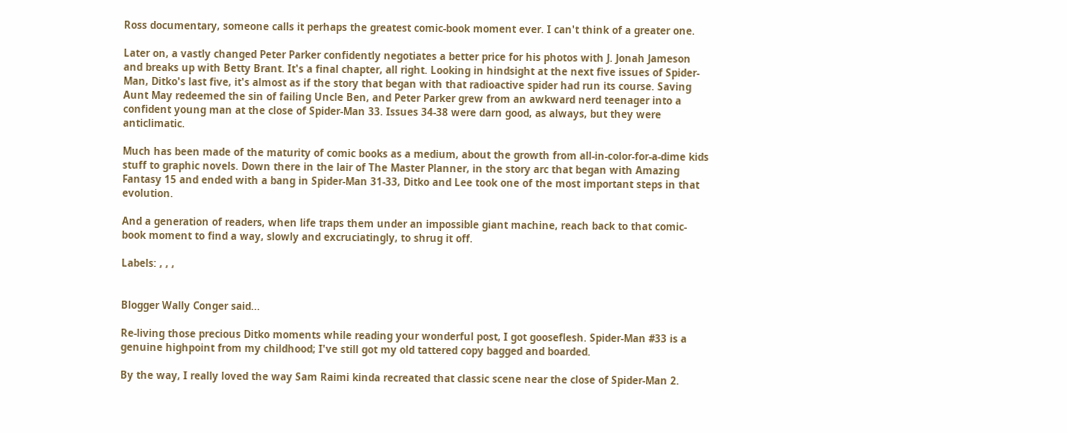Ross documentary, someone calls it perhaps the greatest comic-book moment ever. I can't think of a greater one.

Later on, a vastly changed Peter Parker confidently negotiates a better price for his photos with J. Jonah Jameson and breaks up with Betty Brant. It's a final chapter, all right. Looking in hindsight at the next five issues of Spider-Man, Ditko's last five, it's almost as if the story that began with that radioactive spider had run its course. Saving Aunt May redeemed the sin of failing Uncle Ben, and Peter Parker grew from an awkward nerd teenager into a confident young man at the close of Spider-Man 33. Issues 34-38 were darn good, as always, but they were anticlimatic.

Much has been made of the maturity of comic books as a medium, about the growth from all-in-color-for-a-dime kids stuff to graphic novels. Down there in the lair of The Master Planner, in the story arc that began with Amazing Fantasy 15 and ended with a bang in Spider-Man 31-33, Ditko and Lee took one of the most important steps in that evolution.

And a generation of readers, when life traps them under an impossible giant machine, reach back to that comic-book moment to find a way, slowly and excruciatingly, to shrug it off.

Labels: , , ,


Blogger Wally Conger said...

Re-living those precious Ditko moments while reading your wonderful post, I got gooseflesh. Spider-Man #33 is a genuine highpoint from my childhood; I've still got my old tattered copy bagged and boarded.

By the way, I really loved the way Sam Raimi kinda recreated that classic scene near the close of Spider-Man 2.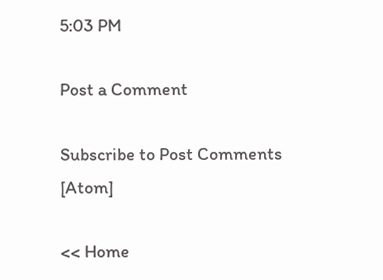5:03 PM

Post a Comment

Subscribe to Post Comments [Atom]

<< Home